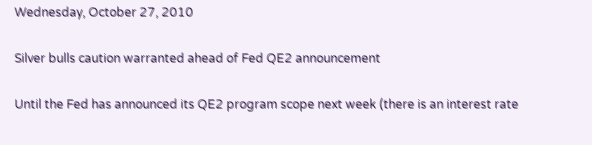Wednesday, October 27, 2010

Silver bulls caution warranted ahead of Fed QE2 announcement

Until the Fed has announced its QE2 program scope next week (there is an interest rate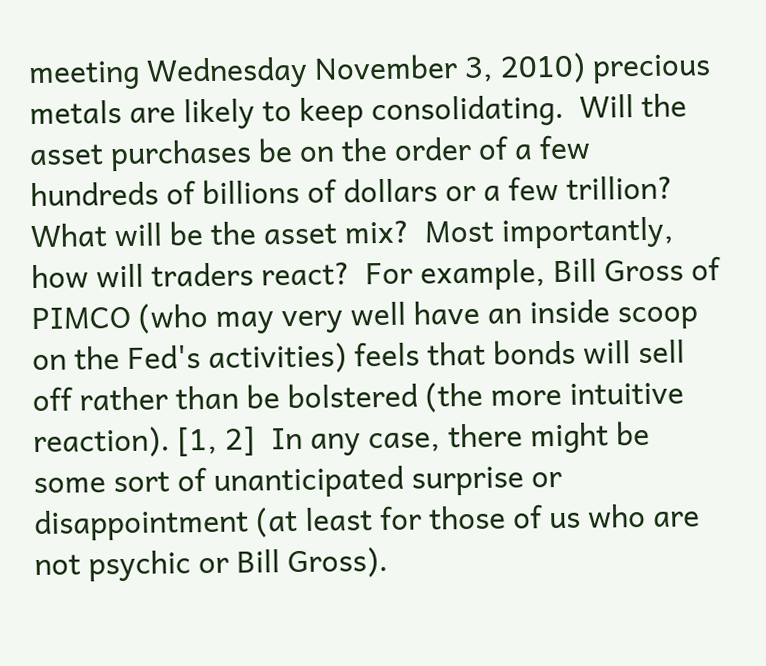meeting Wednesday November 3, 2010) precious metals are likely to keep consolidating.  Will the asset purchases be on the order of a few hundreds of billions of dollars or a few trillion?  What will be the asset mix?  Most importantly, how will traders react?  For example, Bill Gross of PIMCO (who may very well have an inside scoop on the Fed's activities) feels that bonds will sell off rather than be bolstered (the more intuitive reaction). [1, 2]  In any case, there might be some sort of unanticipated surprise or disappointment (at least for those of us who are not psychic or Bill Gross).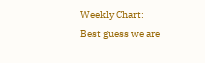Weekly Chart:  Best guess we are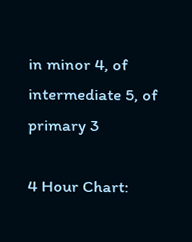in minor 4, of intermediate 5, of primary 3

4 Hour Chart: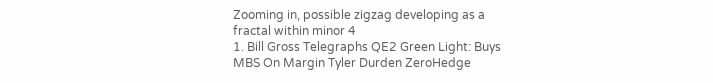Zooming in, possible zigzag developing as a fractal within minor 4
1. Bill Gross Telegraphs QE2 Green Light: Buys MBS On Margin Tyler Durden ZeroHedge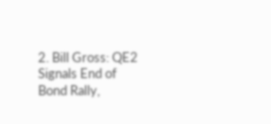2. Bill Gross: QE2 Signals End of Bond Rally,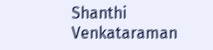Shanthi Venkataraman